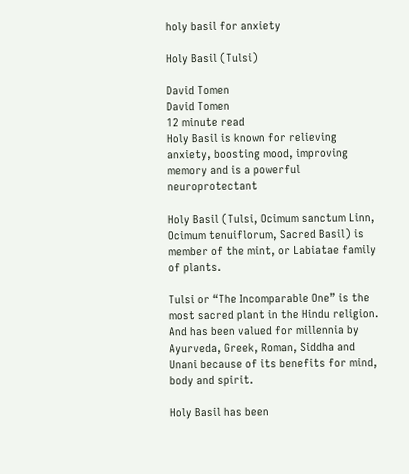holy basil for anxiety

Holy Basil (Tulsi)

David Tomen
David Tomen
12 minute read
Holy Basil is known for relieving anxiety, boosting mood, improving memory and is a powerful neuroprotectant

Holy Basil (Tulsi, Ocimum sanctum Linn, Ocimum tenuiflorum, Sacred Basil) is member of the mint, or Labiatae family of plants.

Tulsi or “The Incomparable One” is the most sacred plant in the Hindu religion. And has been valued for millennia by Ayurveda, Greek, Roman, Siddha and Unani because of its benefits for mind, body and spirit.

Holy Basil has been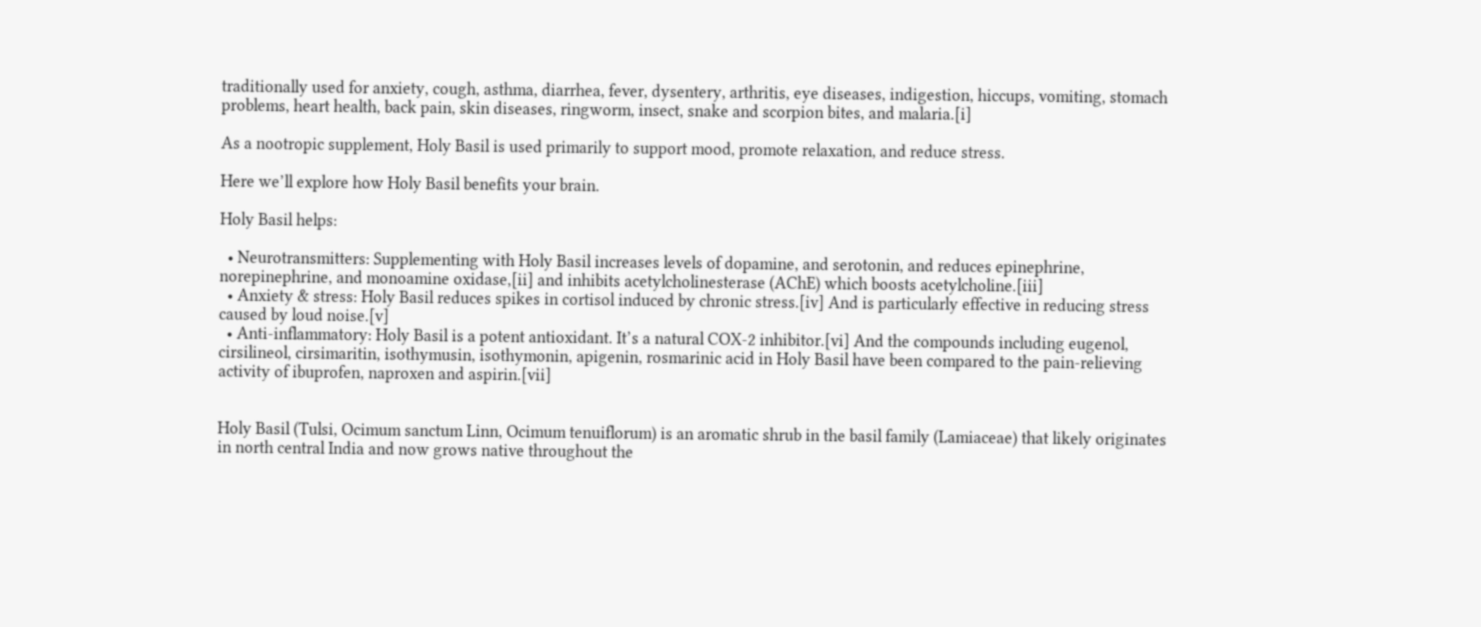traditionally used for anxiety, cough, asthma, diarrhea, fever, dysentery, arthritis, eye diseases, indigestion, hiccups, vomiting, stomach problems, heart health, back pain, skin diseases, ringworm, insect, snake and scorpion bites, and malaria.[i]

As a nootropic supplement, Holy Basil is used primarily to support mood, promote relaxation, and reduce stress.

Here we’ll explore how Holy Basil benefits your brain.

Holy Basil helps:

  • Neurotransmitters: Supplementing with Holy Basil increases levels of dopamine, and serotonin, and reduces epinephrine, norepinephrine, and monoamine oxidase,[ii] and inhibits acetylcholinesterase (AChE) which boosts acetylcholine.[iii]
  • Anxiety & stress: Holy Basil reduces spikes in cortisol induced by chronic stress.[iv] And is particularly effective in reducing stress caused by loud noise.[v]
  • Anti-inflammatory: Holy Basil is a potent antioxidant. It’s a natural COX-2 inhibitor.[vi] And the compounds including eugenol, cirsilineol, cirsimaritin, isothymusin, isothymonin, apigenin, rosmarinic acid in Holy Basil have been compared to the pain-relieving activity of ibuprofen, naproxen and aspirin.[vii]


Holy Basil (Tulsi, Ocimum sanctum Linn, Ocimum tenuiflorum) is an aromatic shrub in the basil family (Lamiaceae) that likely originates in north central India and now grows native throughout the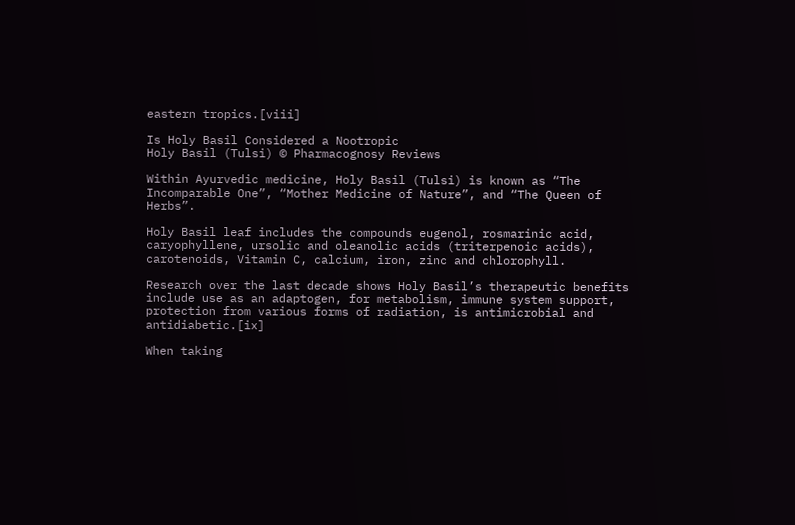eastern tropics.[viii]

Is Holy Basil Considered a Nootropic
Holy Basil (Tulsi) © Pharmacognosy Reviews

Within Ayurvedic medicine, Holy Basil (Tulsi) is known as “The Incomparable One”, “Mother Medicine of Nature”, and “The Queen of Herbs”.

Holy Basil leaf includes the compounds eugenol, rosmarinic acid, caryophyllene, ursolic and oleanolic acids (triterpenoic acids), carotenoids, Vitamin C, calcium, iron, zinc and chlorophyll.

Research over the last decade shows Holy Basil’s therapeutic benefits include use as an adaptogen, for metabolism, immune system support, protection from various forms of radiation, is antimicrobial and antidiabetic.[ix]

When taking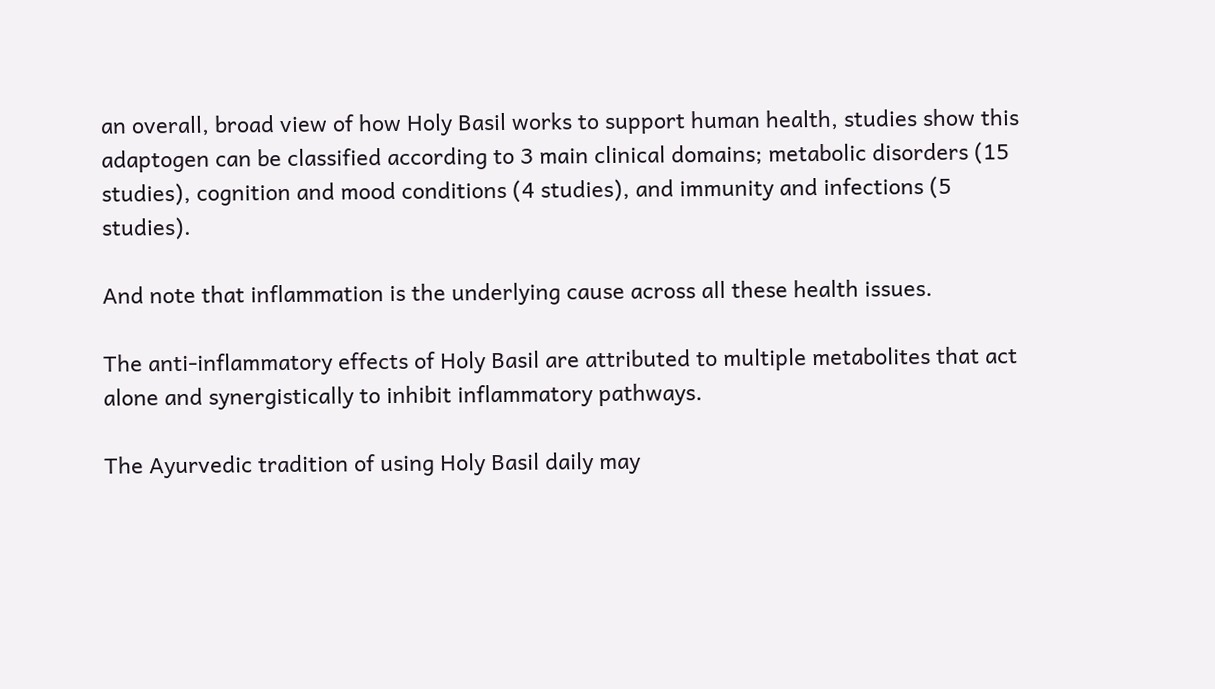an overall, broad view of how Holy Basil works to support human health, studies show this adaptogen can be classified according to 3 main clinical domains; metabolic disorders (15 studies), cognition and mood conditions (4 studies), and immunity and infections (5 studies).

And note that inflammation is the underlying cause across all these health issues.

The anti-inflammatory effects of Holy Basil are attributed to multiple metabolites that act alone and synergistically to inhibit inflammatory pathways.

The Ayurvedic tradition of using Holy Basil daily may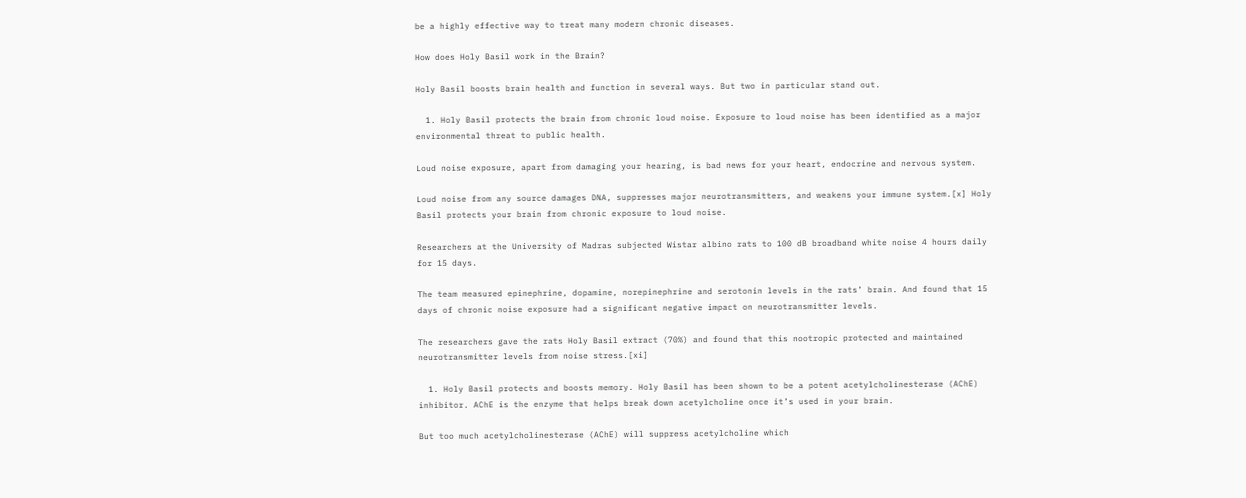be a highly effective way to treat many modern chronic diseases.

How does Holy Basil work in the Brain?

Holy Basil boosts brain health and function in several ways. But two in particular stand out.

  1. Holy Basil protects the brain from chronic loud noise. Exposure to loud noise has been identified as a major environmental threat to public health.

Loud noise exposure, apart from damaging your hearing, is bad news for your heart, endocrine and nervous system.

Loud noise from any source damages DNA, suppresses major neurotransmitters, and weakens your immune system.[x] Holy Basil protects your brain from chronic exposure to loud noise.

Researchers at the University of Madras subjected Wistar albino rats to 100 dB broadband white noise 4 hours daily for 15 days.

The team measured epinephrine, dopamine, norepinephrine and serotonin levels in the rats’ brain. And found that 15 days of chronic noise exposure had a significant negative impact on neurotransmitter levels.

The researchers gave the rats Holy Basil extract (70%) and found that this nootropic protected and maintained neurotransmitter levels from noise stress.[xi]

  1. Holy Basil protects and boosts memory. Holy Basil has been shown to be a potent acetylcholinesterase (AChE) inhibitor. AChE is the enzyme that helps break down acetylcholine once it’s used in your brain.

But too much acetylcholinesterase (AChE) will suppress acetylcholine which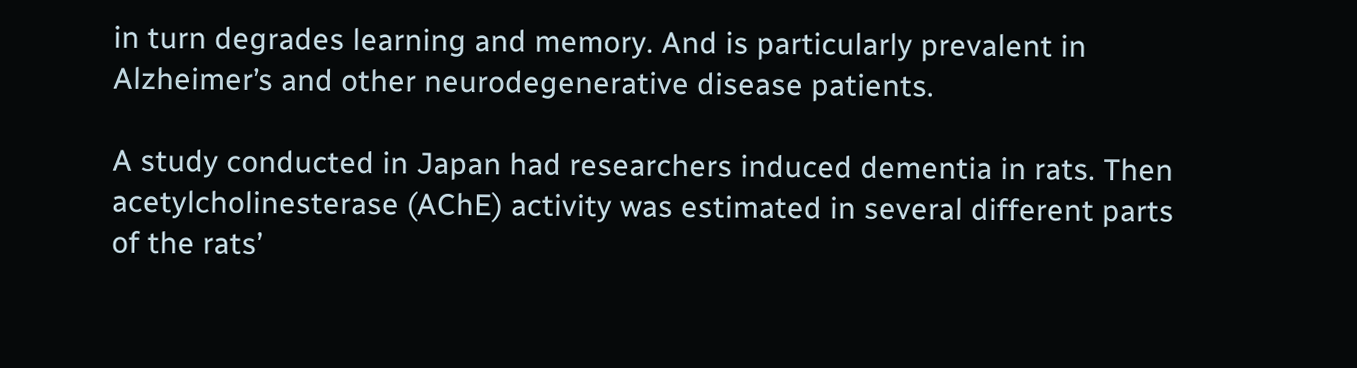in turn degrades learning and memory. And is particularly prevalent in Alzheimer’s and other neurodegenerative disease patients.

A study conducted in Japan had researchers induced dementia in rats. Then acetylcholinesterase (AChE) activity was estimated in several different parts of the rats’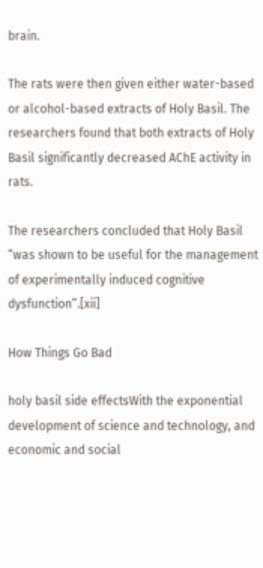brain.

The rats were then given either water-based or alcohol-based extracts of Holy Basil. The researchers found that both extracts of Holy Basil significantly decreased AChE activity in rats.

The researchers concluded that Holy Basil “was shown to be useful for the management of experimentally induced cognitive dysfunction”.[xii]

How Things Go Bad

holy basil side effectsWith the exponential development of science and technology, and economic and social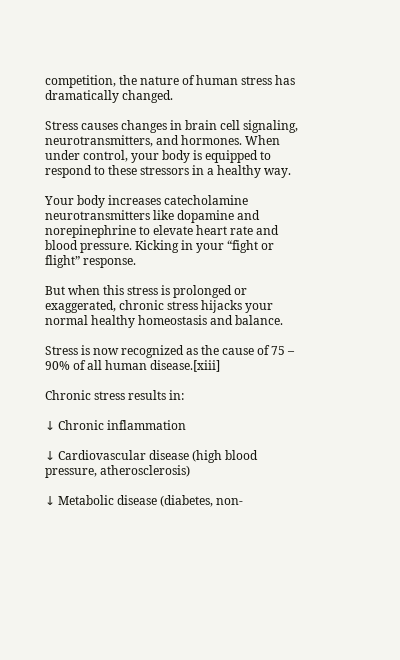competition, the nature of human stress has dramatically changed.

Stress causes changes in brain cell signaling, neurotransmitters, and hormones. When under control, your body is equipped to respond to these stressors in a healthy way.

Your body increases catecholamine neurotransmitters like dopamine and norepinephrine to elevate heart rate and blood pressure. Kicking in your “fight or flight” response.

But when this stress is prolonged or exaggerated, chronic stress hijacks your normal healthy homeostasis and balance.

Stress is now recognized as the cause of 75 – 90% of all human disease.[xiii]

Chronic stress results in:

↓ Chronic inflammation

↓ Cardiovascular disease (high blood pressure, atherosclerosis)

↓ Metabolic disease (diabetes, non-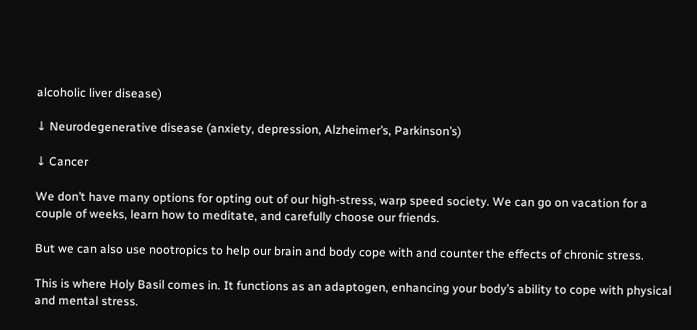alcoholic liver disease)

↓ Neurodegenerative disease (anxiety, depression, Alzheimer’s, Parkinson’s)

↓ Cancer

We don’t have many options for opting out of our high-stress, warp speed society. We can go on vacation for a couple of weeks, learn how to meditate, and carefully choose our friends.

But we can also use nootropics to help our brain and body cope with and counter the effects of chronic stress.

This is where Holy Basil comes in. It functions as an adaptogen, enhancing your body’s ability to cope with physical and mental stress.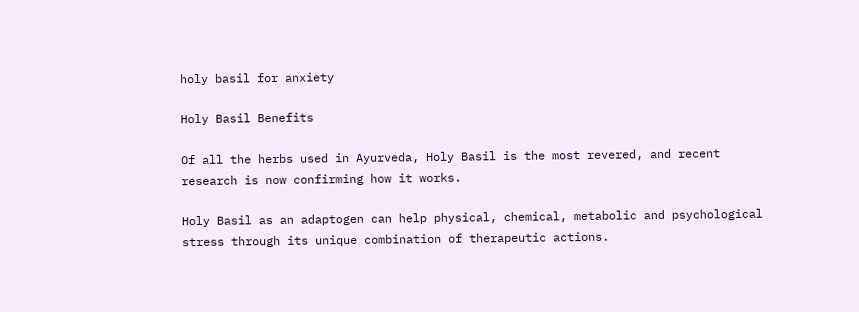holy basil for anxiety

Holy Basil Benefits

Of all the herbs used in Ayurveda, Holy Basil is the most revered, and recent research is now confirming how it works.

Holy Basil as an adaptogen can help physical, chemical, metabolic and psychological stress through its unique combination of therapeutic actions.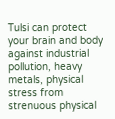Tulsi can protect your brain and body against industrial pollution, heavy metals, physical stress from strenuous physical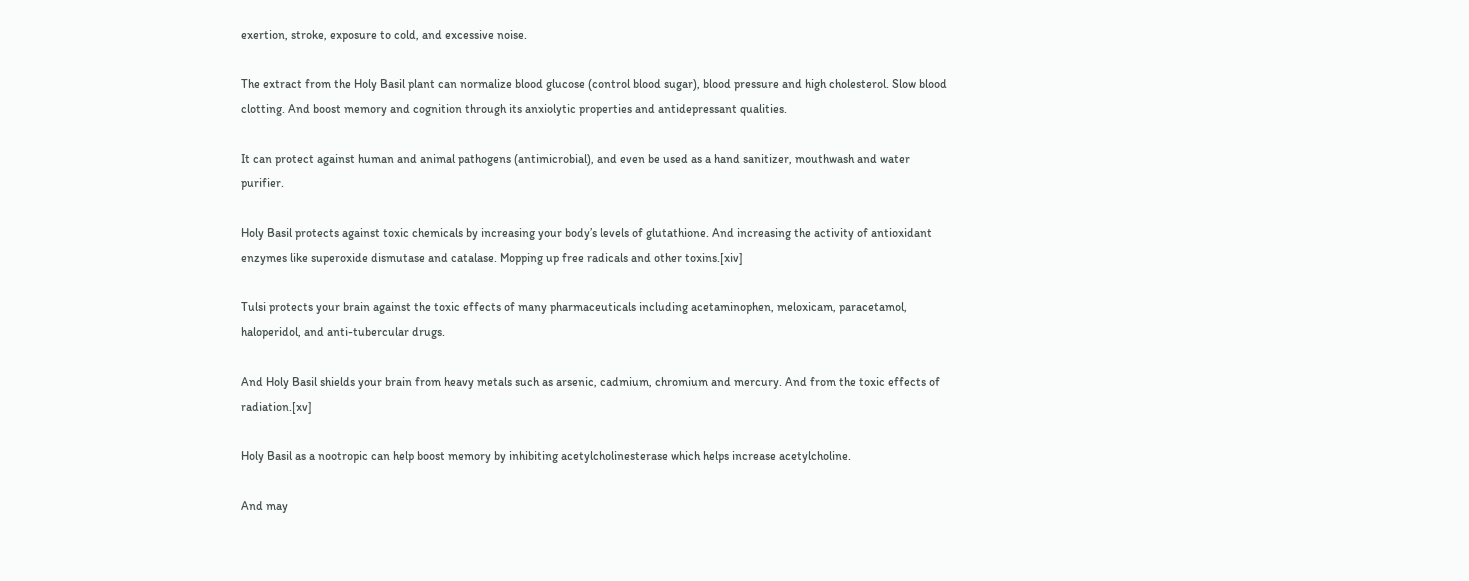exertion, stroke, exposure to cold, and excessive noise.

The extract from the Holy Basil plant can normalize blood glucose (control blood sugar), blood pressure and high cholesterol. Slow blood clotting. And boost memory and cognition through its anxiolytic properties and antidepressant qualities.

It can protect against human and animal pathogens (antimicrobial), and even be used as a hand sanitizer, mouthwash and water purifier.

Holy Basil protects against toxic chemicals by increasing your body’s levels of glutathione. And increasing the activity of antioxidant enzymes like superoxide dismutase and catalase. Mopping up free radicals and other toxins.[xiv]

Tulsi protects your brain against the toxic effects of many pharmaceuticals including acetaminophen, meloxicam, paracetamol, haloperidol, and anti-tubercular drugs.

And Holy Basil shields your brain from heavy metals such as arsenic, cadmium, chromium and mercury. And from the toxic effects of radiation.[xv]

Holy Basil as a nootropic can help boost memory by inhibiting acetylcholinesterase which helps increase acetylcholine.

And may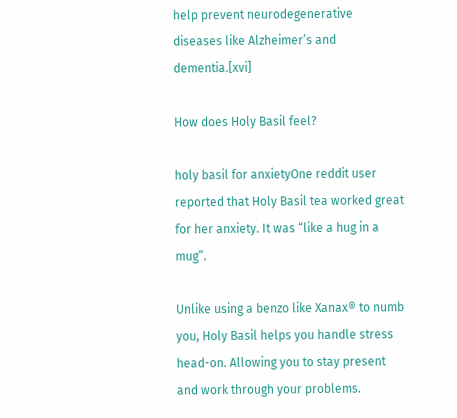help prevent neurodegenerative diseases like Alzheimer’s and dementia.[xvi]

How does Holy Basil feel?

holy basil for anxietyOne reddit user reported that Holy Basil tea worked great for her anxiety. It was “like a hug in a mug”.

Unlike using a benzo like Xanax® to numb you, Holy Basil helps you handle stress head-on. Allowing you to stay present and work through your problems.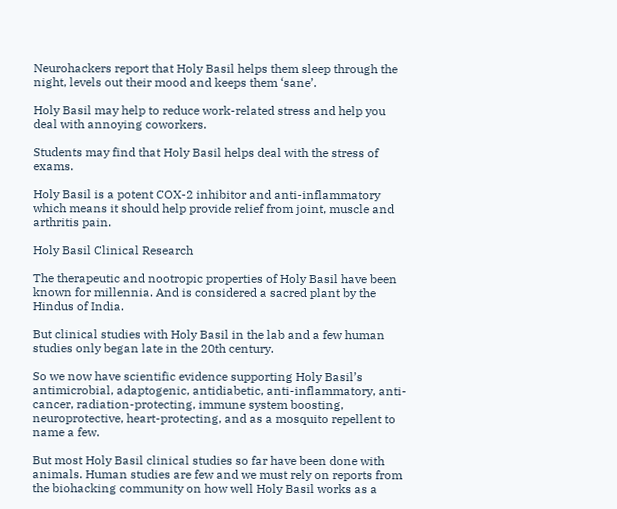Neurohackers report that Holy Basil helps them sleep through the night, levels out their mood and keeps them ‘sane’.

Holy Basil may help to reduce work-related stress and help you deal with annoying coworkers.

Students may find that Holy Basil helps deal with the stress of exams.

Holy Basil is a potent COX-2 inhibitor and anti-inflammatory which means it should help provide relief from joint, muscle and arthritis pain.

Holy Basil Clinical Research

The therapeutic and nootropic properties of Holy Basil have been known for millennia. And is considered a sacred plant by the Hindus of India.

But clinical studies with Holy Basil in the lab and a few human studies only began late in the 20th century.

So we now have scientific evidence supporting Holy Basil’s antimicrobial, adaptogenic, antidiabetic, anti-inflammatory, anti-cancer, radiation-protecting, immune system boosting, neuroprotective, heart-protecting, and as a mosquito repellent to name a few.

But most Holy Basil clinical studies so far have been done with animals. Human studies are few and we must rely on reports from the biohacking community on how well Holy Basil works as a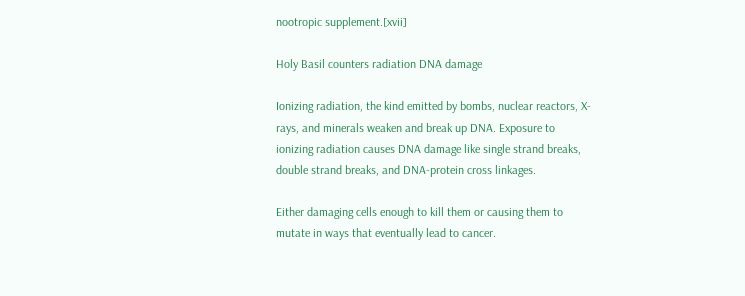nootropic supplement.[xvii]

Holy Basil counters radiation DNA damage

Ionizing radiation, the kind emitted by bombs, nuclear reactors, X-rays, and minerals weaken and break up DNA. Exposure to ionizing radiation causes DNA damage like single strand breaks, double strand breaks, and DNA-protein cross linkages.

Either damaging cells enough to kill them or causing them to mutate in ways that eventually lead to cancer.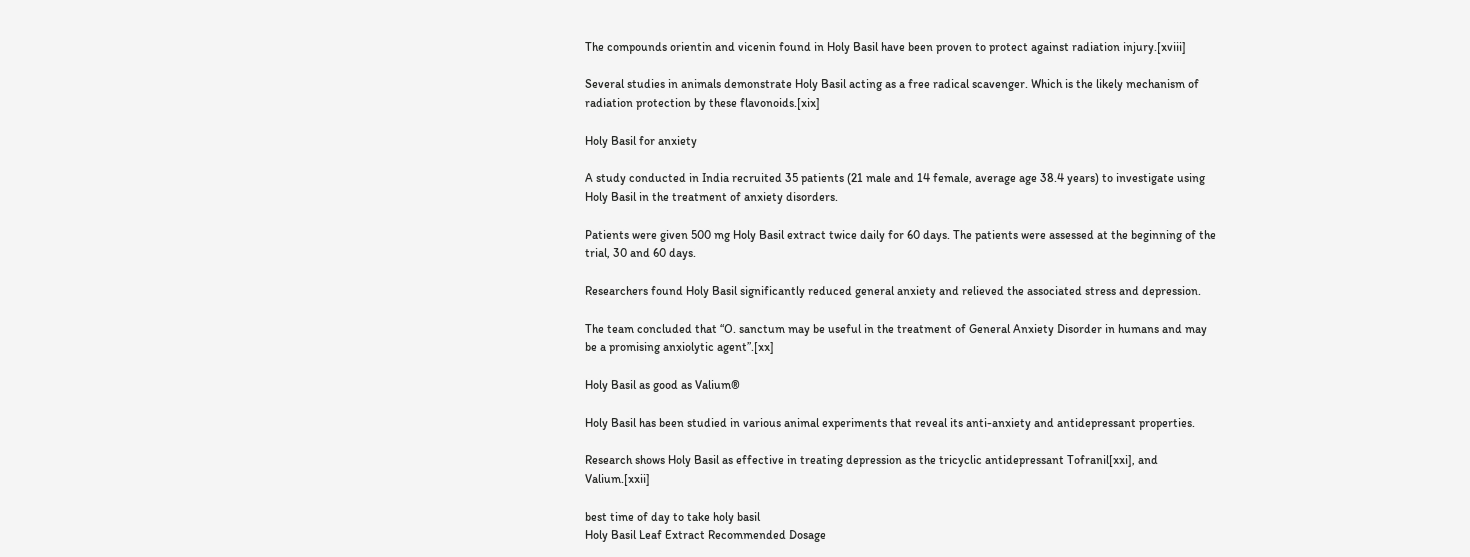The compounds orientin and vicenin found in Holy Basil have been proven to protect against radiation injury.[xviii]

Several studies in animals demonstrate Holy Basil acting as a free radical scavenger. Which is the likely mechanism of radiation protection by these flavonoids.[xix]

Holy Basil for anxiety

A study conducted in India recruited 35 patients (21 male and 14 female, average age 38.4 years) to investigate using Holy Basil in the treatment of anxiety disorders.

Patients were given 500 mg Holy Basil extract twice daily for 60 days. The patients were assessed at the beginning of the trial, 30 and 60 days.

Researchers found Holy Basil significantly reduced general anxiety and relieved the associated stress and depression.

The team concluded that “O. sanctum may be useful in the treatment of General Anxiety Disorder in humans and may be a promising anxiolytic agent”.[xx]

Holy Basil as good as Valium®

Holy Basil has been studied in various animal experiments that reveal its anti-anxiety and antidepressant properties.

Research shows Holy Basil as effective in treating depression as the tricyclic antidepressant Tofranil[xxi], and Valium.[xxii]

best time of day to take holy basil
Holy Basil Leaf Extract Recommended Dosage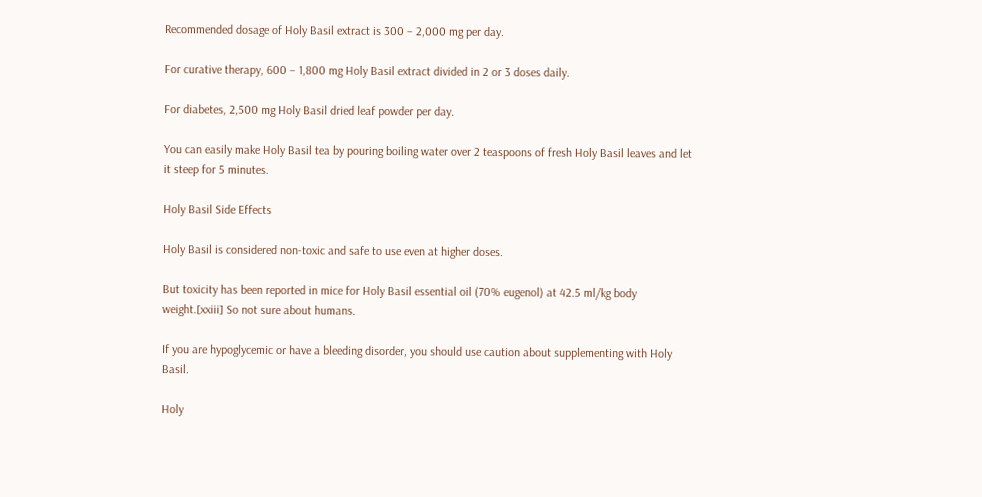Recommended dosage of Holy Basil extract is 300 – 2,000 mg per day.

For curative therapy, 600 – 1,800 mg Holy Basil extract divided in 2 or 3 doses daily.

For diabetes, 2,500 mg Holy Basil dried leaf powder per day.

You can easily make Holy Basil tea by pouring boiling water over 2 teaspoons of fresh Holy Basil leaves and let it steep for 5 minutes.

Holy Basil Side Effects

Holy Basil is considered non-toxic and safe to use even at higher doses.

But toxicity has been reported in mice for Holy Basil essential oil (70% eugenol) at 42.5 ml/kg body weight.[xxiii] So not sure about humans.

If you are hypoglycemic or have a bleeding disorder, you should use caution about supplementing with Holy Basil.

Holy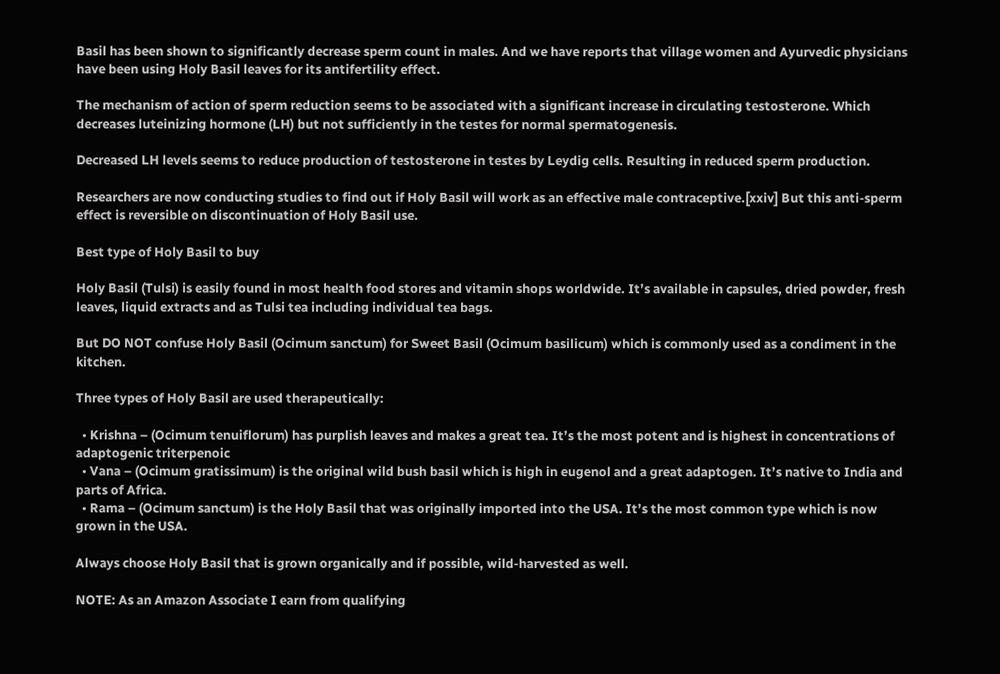Basil has been shown to significantly decrease sperm count in males. And we have reports that village women and Ayurvedic physicians have been using Holy Basil leaves for its antifertility effect.

The mechanism of action of sperm reduction seems to be associated with a significant increase in circulating testosterone. Which decreases luteinizing hormone (LH) but not sufficiently in the testes for normal spermatogenesis.

Decreased LH levels seems to reduce production of testosterone in testes by Leydig cells. Resulting in reduced sperm production.

Researchers are now conducting studies to find out if Holy Basil will work as an effective male contraceptive.[xxiv] But this anti-sperm effect is reversible on discontinuation of Holy Basil use.

Best type of Holy Basil to buy

Holy Basil (Tulsi) is easily found in most health food stores and vitamin shops worldwide. It’s available in capsules, dried powder, fresh leaves, liquid extracts and as Tulsi tea including individual tea bags.

But DO NOT confuse Holy Basil (Ocimum sanctum) for Sweet Basil (Ocimum basilicum) which is commonly used as a condiment in the kitchen.

Three types of Holy Basil are used therapeutically:

  • Krishna – (Ocimum tenuiflorum) has purplish leaves and makes a great tea. It’s the most potent and is highest in concentrations of adaptogenic triterpenoic
  • Vana – (Ocimum gratissimum) is the original wild bush basil which is high in eugenol and a great adaptogen. It’s native to India and parts of Africa.
  • Rama – (Ocimum sanctum) is the Holy Basil that was originally imported into the USA. It’s the most common type which is now grown in the USA.

Always choose Holy Basil that is grown organically and if possible, wild-harvested as well.

NOTE: As an Amazon Associate I earn from qualifying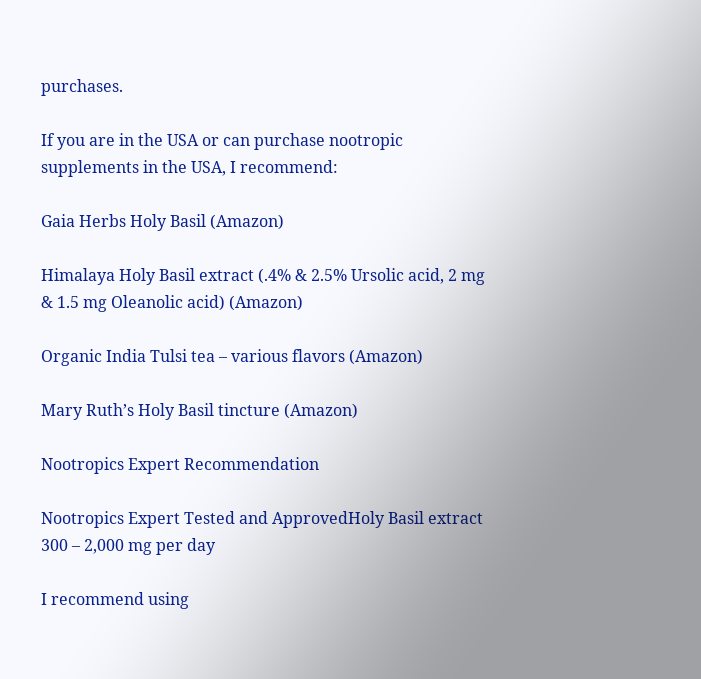purchases.

If you are in the USA or can purchase nootropic supplements in the USA, I recommend:

Gaia Herbs Holy Basil (Amazon)

Himalaya Holy Basil extract (.4% & 2.5% Ursolic acid, 2 mg & 1.5 mg Oleanolic acid) (Amazon)

Organic India Tulsi tea – various flavors (Amazon)

Mary Ruth’s Holy Basil tincture (Amazon)

Nootropics Expert Recommendation

Nootropics Expert Tested and ApprovedHoly Basil extract 300 – 2,000 mg per day

I recommend using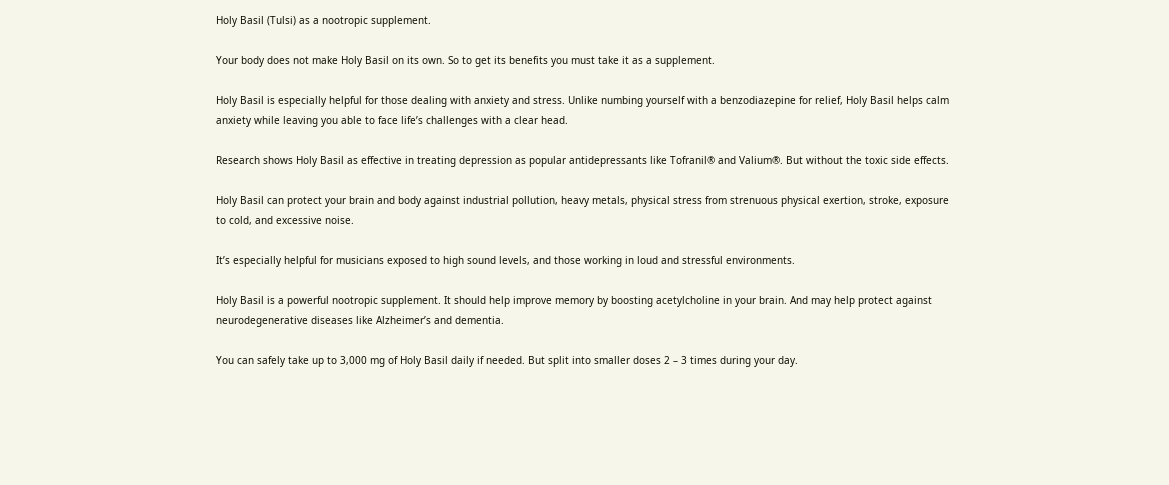Holy Basil (Tulsi) as a nootropic supplement.

Your body does not make Holy Basil on its own. So to get its benefits you must take it as a supplement.

Holy Basil is especially helpful for those dealing with anxiety and stress. Unlike numbing yourself with a benzodiazepine for relief, Holy Basil helps calm anxiety while leaving you able to face life’s challenges with a clear head.

Research shows Holy Basil as effective in treating depression as popular antidepressants like Tofranil® and Valium®. But without the toxic side effects.

Holy Basil can protect your brain and body against industrial pollution, heavy metals, physical stress from strenuous physical exertion, stroke, exposure to cold, and excessive noise.

It’s especially helpful for musicians exposed to high sound levels, and those working in loud and stressful environments.

Holy Basil is a powerful nootropic supplement. It should help improve memory by boosting acetylcholine in your brain. And may help protect against neurodegenerative diseases like Alzheimer’s and dementia.

You can safely take up to 3,000 mg of Holy Basil daily if needed. But split into smaller doses 2 – 3 times during your day.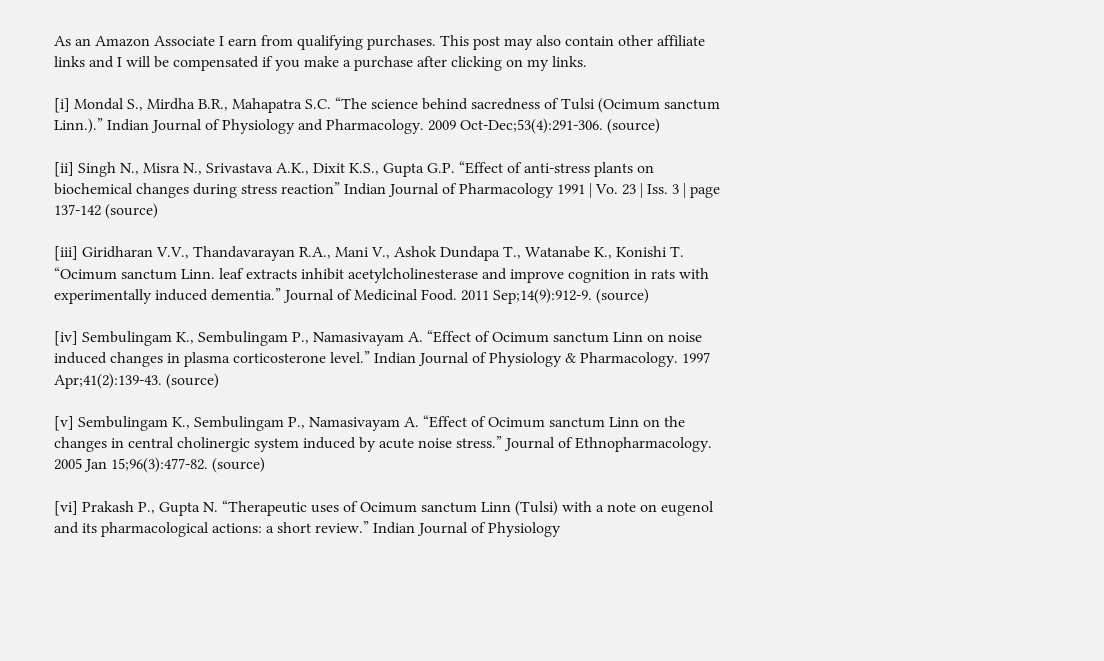As an Amazon Associate I earn from qualifying purchases. This post may also contain other affiliate links and I will be compensated if you make a purchase after clicking on my links.

[i] Mondal S., Mirdha B.R., Mahapatra S.C. “The science behind sacredness of Tulsi (Ocimum sanctum Linn.).” Indian Journal of Physiology and Pharmacology. 2009 Oct-Dec;53(4):291-306. (source)

[ii] Singh N., Misra N., Srivastava A.K., Dixit K.S., Gupta G.P. “Effect of anti-stress plants on biochemical changes during stress reaction” Indian Journal of Pharmacology 1991 | Vo. 23 | Iss. 3 | page 137-142 (source)

[iii] Giridharan V.V., Thandavarayan R.A., Mani V., Ashok Dundapa T., Watanabe K., Konishi T. “Ocimum sanctum Linn. leaf extracts inhibit acetylcholinesterase and improve cognition in rats with experimentally induced dementia.” Journal of Medicinal Food. 2011 Sep;14(9):912-9. (source)

[iv] Sembulingam K., Sembulingam P., Namasivayam A. “Effect of Ocimum sanctum Linn on noise induced changes in plasma corticosterone level.” Indian Journal of Physiology & Pharmacology. 1997 Apr;41(2):139-43. (source)

[v] Sembulingam K., Sembulingam P., Namasivayam A. “Effect of Ocimum sanctum Linn on the changes in central cholinergic system induced by acute noise stress.” Journal of Ethnopharmacology. 2005 Jan 15;96(3):477-82. (source)

[vi] Prakash P., Gupta N. “Therapeutic uses of Ocimum sanctum Linn (Tulsi) with a note on eugenol and its pharmacological actions: a short review.” Indian Journal of Physiology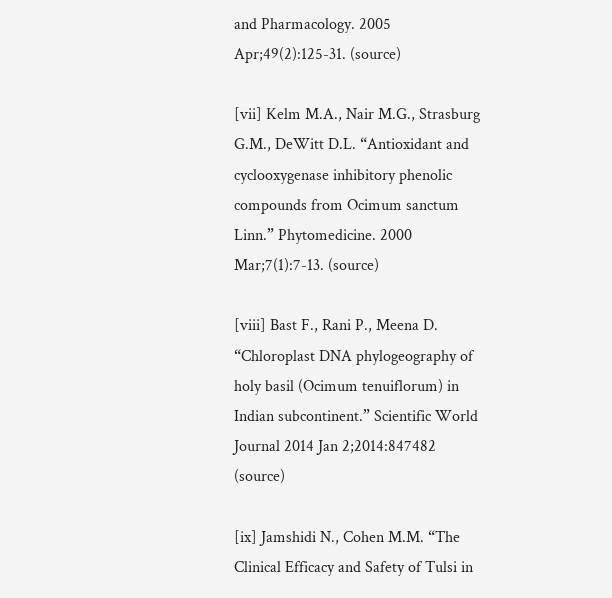and Pharmacology. 2005 Apr;49(2):125-31. (source)

[vii] Kelm M.A., Nair M.G., Strasburg G.M., DeWitt D.L. “Antioxidant and cyclooxygenase inhibitory phenolic compounds from Ocimum sanctum Linn.” Phytomedicine. 2000 Mar;7(1):7-13. (source)

[viii] Bast F., Rani P., Meena D. “Chloroplast DNA phylogeography of holy basil (Ocimum tenuiflorum) in Indian subcontinent.” Scientific World Journal 2014 Jan 2;2014:847482 (source)

[ix] Jamshidi N., Cohen M.M. “The Clinical Efficacy and Safety of Tulsi in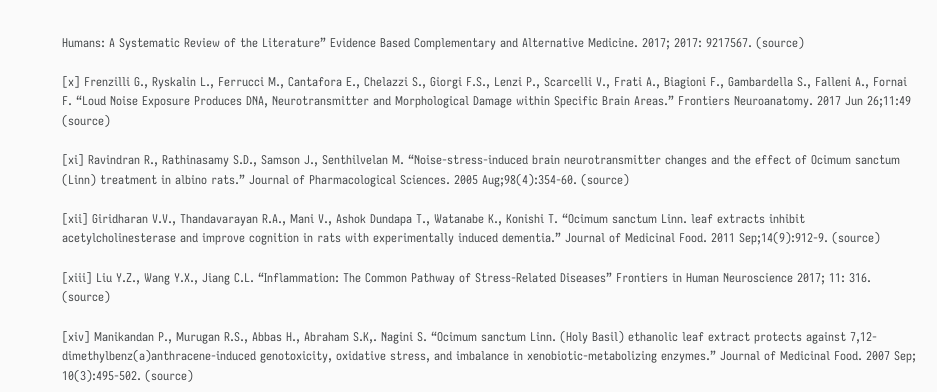Humans: A Systematic Review of the Literature” Evidence Based Complementary and Alternative Medicine. 2017; 2017: 9217567. (source)

[x] Frenzilli G., Ryskalin L., Ferrucci M., Cantafora E., Chelazzi S., Giorgi F.S., Lenzi P., Scarcelli V., Frati A., Biagioni F., Gambardella S., Falleni A., Fornai F. “Loud Noise Exposure Produces DNA, Neurotransmitter and Morphological Damage within Specific Brain Areas.” Frontiers Neuroanatomy. 2017 Jun 26;11:49 (source)

[xi] Ravindran R., Rathinasamy S.D., Samson J., Senthilvelan M. “Noise-stress-induced brain neurotransmitter changes and the effect of Ocimum sanctum (Linn) treatment in albino rats.” Journal of Pharmacological Sciences. 2005 Aug;98(4):354-60. (source)

[xii] Giridharan V.V., Thandavarayan R.A., Mani V., Ashok Dundapa T., Watanabe K., Konishi T. “Ocimum sanctum Linn. leaf extracts inhibit acetylcholinesterase and improve cognition in rats with experimentally induced dementia.” Journal of Medicinal Food. 2011 Sep;14(9):912-9. (source)

[xiii] Liu Y.Z., Wang Y.X., Jiang C.L. “Inflammation: The Common Pathway of Stress-Related Diseases” Frontiers in Human Neuroscience 2017; 11: 316. (source)

[xiv] Manikandan P., Murugan R.S., Abbas H., Abraham S.K,. Nagini S. “Ocimum sanctum Linn. (Holy Basil) ethanolic leaf extract protects against 7,12-dimethylbenz(a)anthracene-induced genotoxicity, oxidative stress, and imbalance in xenobiotic-metabolizing enzymes.” Journal of Medicinal Food. 2007 Sep; 10(3):495-502. (source)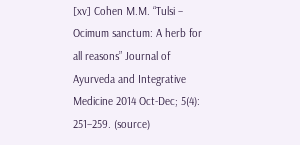[xv] Cohen M.M. “Tulsi – Ocimum sanctum: A herb for all reasons” Journal of Ayurveda and Integrative Medicine 2014 Oct-Dec; 5(4): 251–259. (source)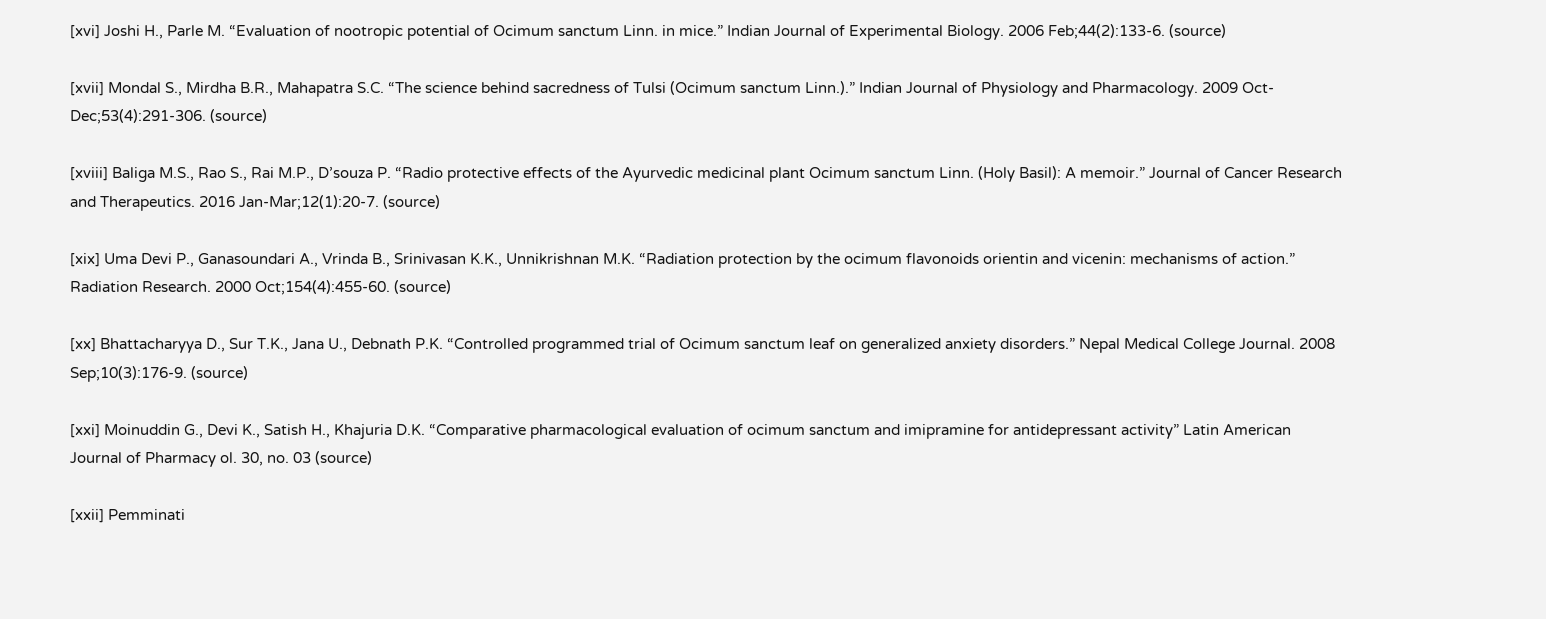[xvi] Joshi H., Parle M. “Evaluation of nootropic potential of Ocimum sanctum Linn. in mice.” Indian Journal of Experimental Biology. 2006 Feb;44(2):133-6. (source)

[xvii] Mondal S., Mirdha B.R., Mahapatra S.C. “The science behind sacredness of Tulsi (Ocimum sanctum Linn.).” Indian Journal of Physiology and Pharmacology. 2009 Oct-Dec;53(4):291-306. (source)

[xviii] Baliga M.S., Rao S., Rai M.P., D’souza P. “Radio protective effects of the Ayurvedic medicinal plant Ocimum sanctum Linn. (Holy Basil): A memoir.” Journal of Cancer Research and Therapeutics. 2016 Jan-Mar;12(1):20-7. (source)

[xix] Uma Devi P., Ganasoundari A., Vrinda B., Srinivasan K.K., Unnikrishnan M.K. “Radiation protection by the ocimum flavonoids orientin and vicenin: mechanisms of action.” Radiation Research. 2000 Oct;154(4):455-60. (source)

[xx] Bhattacharyya D., Sur T.K., Jana U., Debnath P.K. “Controlled programmed trial of Ocimum sanctum leaf on generalized anxiety disorders.” Nepal Medical College Journal. 2008 Sep;10(3):176-9. (source)

[xxi] Moinuddin G., Devi K., Satish H., Khajuria D.K. “Comparative pharmacological evaluation of ocimum sanctum and imipramine for antidepressant activity” Latin American Journal of Pharmacy ol. 30, no. 03 (source)

[xxii] Pemminati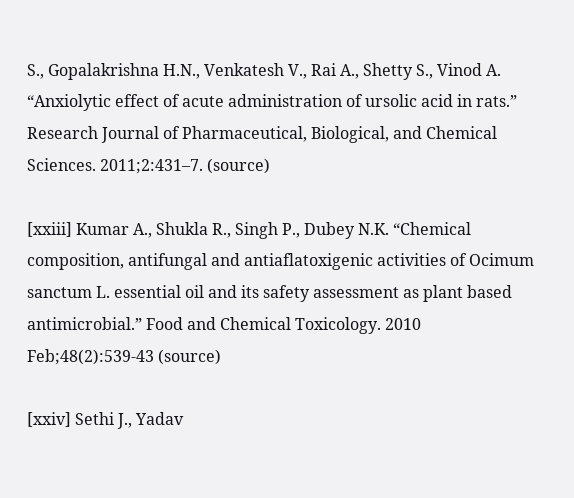S., Gopalakrishna H.N., Venkatesh V., Rai A., Shetty S., Vinod A. “Anxiolytic effect of acute administration of ursolic acid in rats.” Research Journal of Pharmaceutical, Biological, and Chemical Sciences. 2011;2:431–7. (source)

[xxiii] Kumar A., Shukla R., Singh P., Dubey N.K. “Chemical composition, antifungal and antiaflatoxigenic activities of Ocimum sanctum L. essential oil and its safety assessment as plant based antimicrobial.” Food and Chemical Toxicology. 2010 Feb;48(2):539-43 (source)

[xxiv] Sethi J., Yadav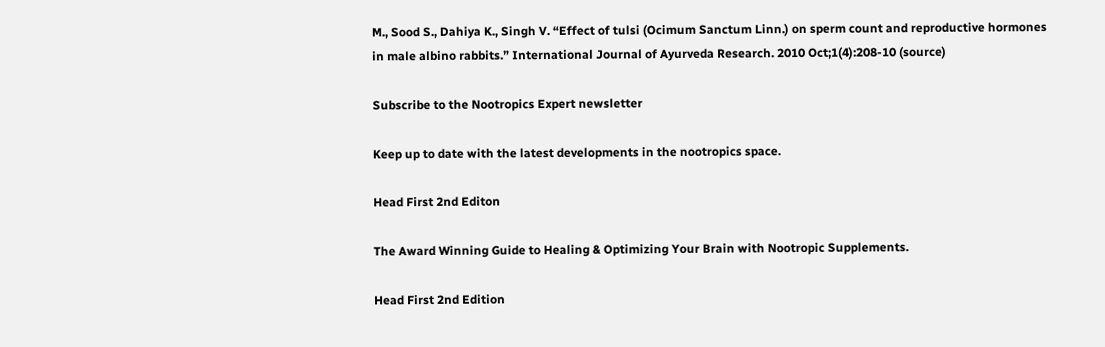M., Sood S., Dahiya K., Singh V. “Effect of tulsi (Ocimum Sanctum Linn.) on sperm count and reproductive hormones in male albino rabbits.” International Journal of Ayurveda Research. 2010 Oct;1(4):208-10 (source)

Subscribe to the Nootropics Expert newsletter

Keep up to date with the latest developments in the nootropics space.

Head First 2nd Editon

The Award Winning Guide to Healing & Optimizing Your Brain with Nootropic Supplements.

Head First 2nd Edition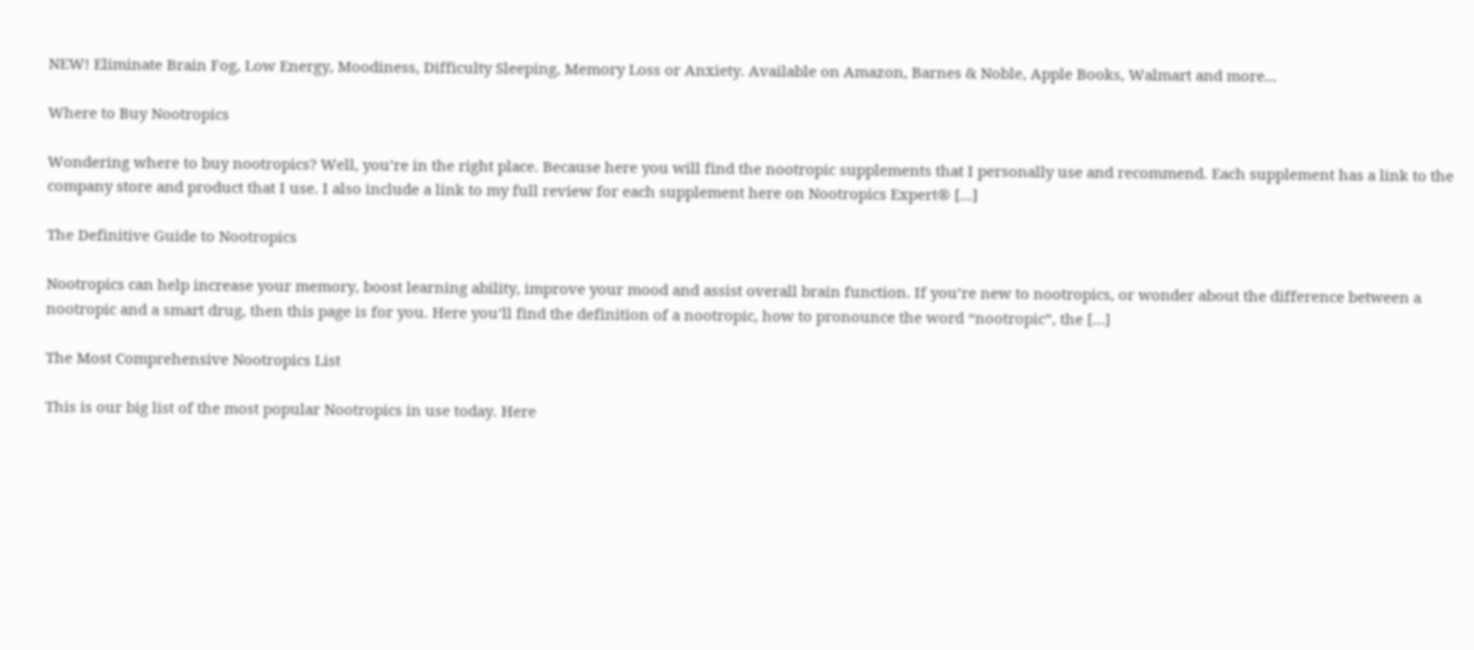NEW! Eliminate Brain Fog, Low Energy, Moodiness, Difficulty Sleeping, Memory Loss or Anxiety. Available on Amazon, Barnes & Noble, Apple Books, Walmart and more...

Where to Buy Nootropics

Wondering where to buy nootropics? Well, you’re in the right place. Because here you will find the nootropic supplements that I personally use and recommend. Each supplement has a link to the company store and product that I use. I also include a link to my full review for each supplement here on Nootropics Expert® […]

The Definitive Guide to Nootropics

Nootropics can help increase your memory, boost learning ability, improve your mood and assist overall brain function. If you’re new to nootropics, or wonder about the difference between a nootropic and a smart drug, then this page is for you. Here you’ll find the definition of a nootropic, how to pronounce the word “nootropic”, the […]

The Most Comprehensive Nootropics List

This is our big list of the most popular Nootropics in use today. Here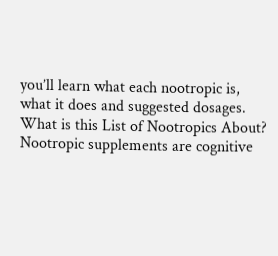you’ll learn what each nootropic is, what it does and suggested dosages. What is this List of Nootropics About? Nootropic supplements are cognitive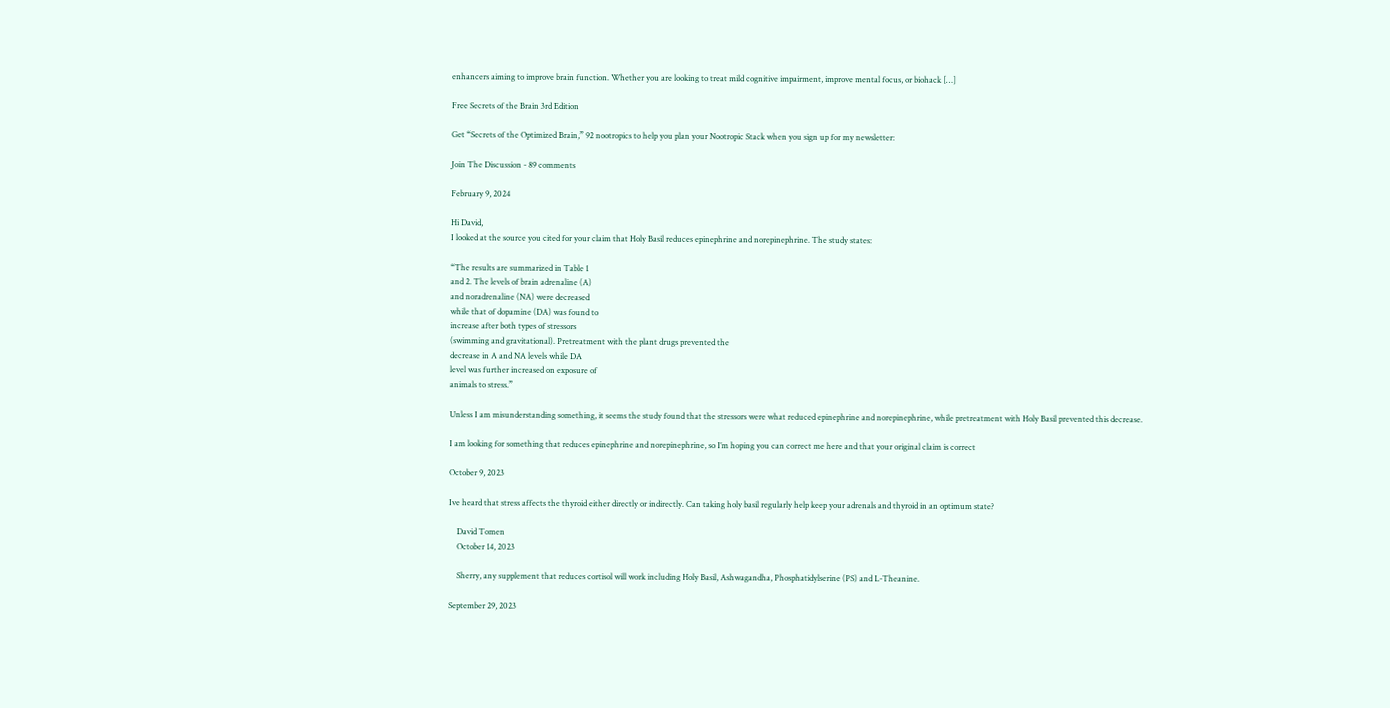enhancers aiming to improve brain function. Whether you are looking to treat mild cognitive impairment, improve mental focus, or biohack […]

Free Secrets of the Brain 3rd Edition

Get “Secrets of the Optimized Brain,” 92 nootropics to help you plan your Nootropic Stack when you sign up for my newsletter:

Join The Discussion - 89 comments

February 9, 2024

Hi David,
I looked at the source you cited for your claim that Holy Basil reduces epinephrine and norepinephrine. The study states:

“The results are summarized in Table 1
and 2. The levels of brain adrenaline (A)
and noradrenaline (NA) were decreased
while that of dopamine (DA) was found to
increase after both types of stressors
(swimming and gravitational). Pretreatment with the plant drugs prevented the
decrease in A and NA levels while DA
level was further increased on exposure of
animals to stress.”

Unless I am misunderstanding something, it seems the study found that the stressors were what reduced epinephrine and norepinephrine, while pretreatment with Holy Basil prevented this decrease.

I am looking for something that reduces epinephrine and norepinephrine, so I’m hoping you can correct me here and that your original claim is correct

October 9, 2023

Ive heard that stress affects the thyroid either directly or indirectly. Can taking holy basil regularly help keep your adrenals and thyroid in an optimum state?

    David Tomen
    October 14, 2023

    Sherry, any supplement that reduces cortisol will work including Holy Basil, Ashwagandha, Phosphatidylserine (PS) and L-Theanine.

September 29, 2023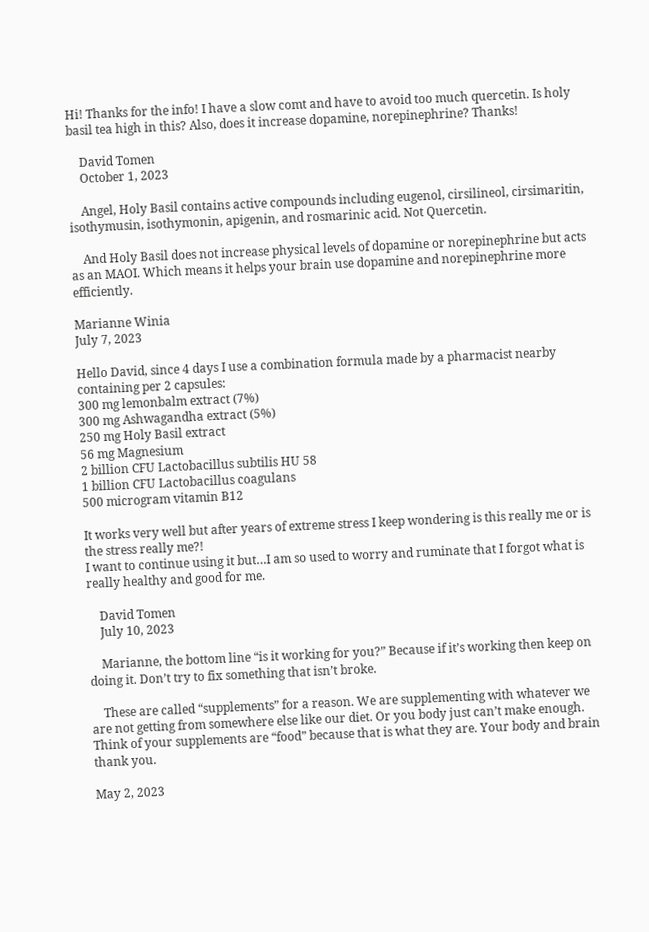Hi! Thanks for the info! I have a slow comt and have to avoid too much quercetin. Is holy basil tea high in this? Also, does it increase dopamine, norepinephrine? Thanks!

    David Tomen
    October 1, 2023

    Angel, Holy Basil contains active compounds including eugenol, cirsilineol, cirsimaritin, isothymusin, isothymonin, apigenin, and rosmarinic acid. Not Quercetin.

    And Holy Basil does not increase physical levels of dopamine or norepinephrine but acts as an MAOI. Which means it helps your brain use dopamine and norepinephrine more efficiently.

Marianne Winia
July 7, 2023

Hello David, since 4 days I use a combination formula made by a pharmacist nearby containing per 2 capsules:
300 mg lemonbalm extract (7%)
300 mg Ashwagandha extract (5%)
250 mg Holy Basil extract
56 mg Magnesium
2 billion CFU Lactobacillus subtilis HU 58
1 billion CFU Lactobacillus coagulans
500 microgram vitamin B12

It works very well but after years of extreme stress I keep wondering is this really me or is the stress really me?!
I want to continue using it but…I am so used to worry and ruminate that I forgot what is really healthy and good for me.

    David Tomen
    July 10, 2023

    Marianne, the bottom line “is it working for you?” Because if it’s working then keep on doing it. Don’t try to fix something that isn’t broke.

    These are called “supplements” for a reason. We are supplementing with whatever we are not getting from somewhere else like our diet. Or you body just can’t make enough. Think of your supplements are “food” because that is what they are. Your body and brain thank you.

May 2, 2023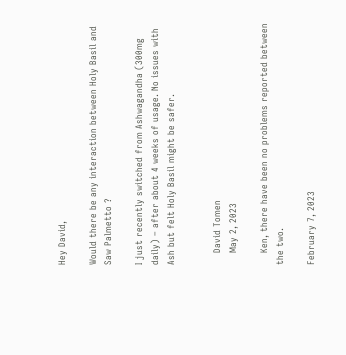Hey David,

Would there be any interaction between Holy Basil and Saw Palmetto ?

I just recently switched from Ashwagandha (300mg daily) – after about 4 weeks of usage. No issues with Ash but felt Holy Basil might be safer.


    David Tomen
    May 2, 2023

    Ken, there have been no problems reported between the two.

February 7, 2023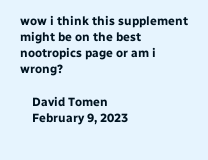wow i think this supplement might be on the best nootropics page or am i wrong?

    David Tomen
    February 9, 2023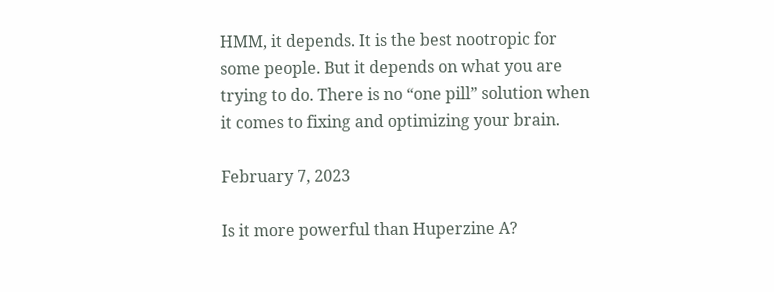HMM, it depends. It is the best nootropic for some people. But it depends on what you are trying to do. There is no “one pill” solution when it comes to fixing and optimizing your brain.

February 7, 2023

Is it more powerful than Huperzine A?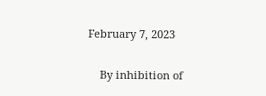February 7, 2023

    By inhibition of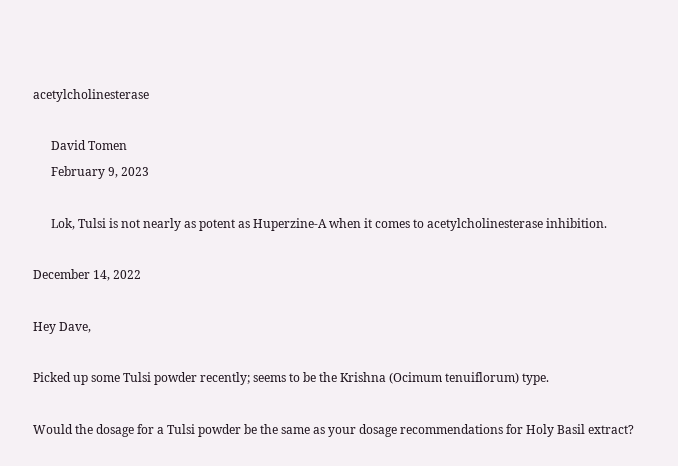acetylcholinesterase

      David Tomen
      February 9, 2023

      Lok, Tulsi is not nearly as potent as Huperzine-A when it comes to acetylcholinesterase inhibition.

December 14, 2022

Hey Dave,

Picked up some Tulsi powder recently; seems to be the Krishna (Ocimum tenuiflorum) type.

Would the dosage for a Tulsi powder be the same as your dosage recommendations for Holy Basil extract?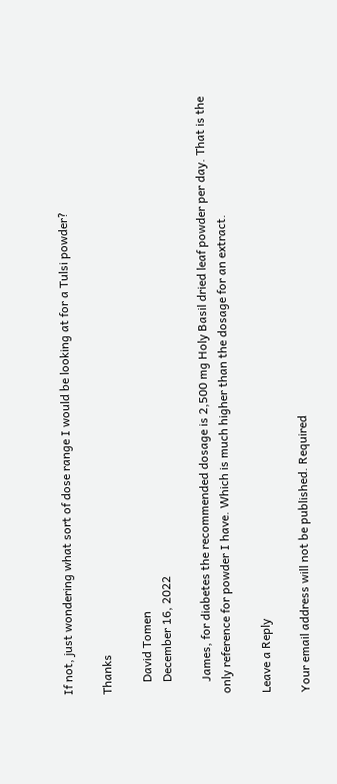If not, just wondering what sort of dose range I would be looking at for a Tulsi powder?

Thanks

    David Tomen
    December 16, 2022

    James, for diabetes the recommended dosage is 2,500 mg Holy Basil dried leaf powder per day. That is the only reference for powder I have. Which is much higher than the dosage for an extract.

Leave a Reply

Your email address will not be published. Required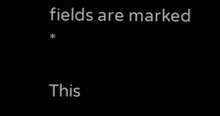fields are marked *

This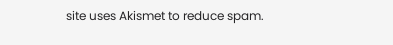site uses Akismet to reduce spam.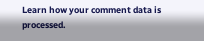Learn how your comment data is processed.